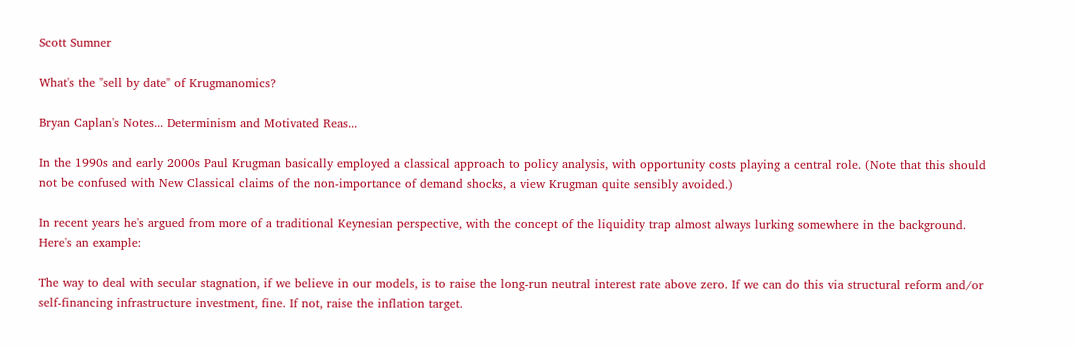Scott Sumner

What's the "sell by date" of Krugmanomics?

Bryan Caplan's Notes... Determinism and Motivated Reas...

In the 1990s and early 2000s Paul Krugman basically employed a classical approach to policy analysis, with opportunity costs playing a central role. (Note that this should not be confused with New Classical claims of the non-importance of demand shocks, a view Krugman quite sensibly avoided.)

In recent years he's argued from more of a traditional Keynesian perspective, with the concept of the liquidity trap almost always lurking somewhere in the background. Here's an example:

The way to deal with secular stagnation, if we believe in our models, is to raise the long-run neutral interest rate above zero. If we can do this via structural reform and/or self-financing infrastructure investment, fine. If not, raise the inflation target.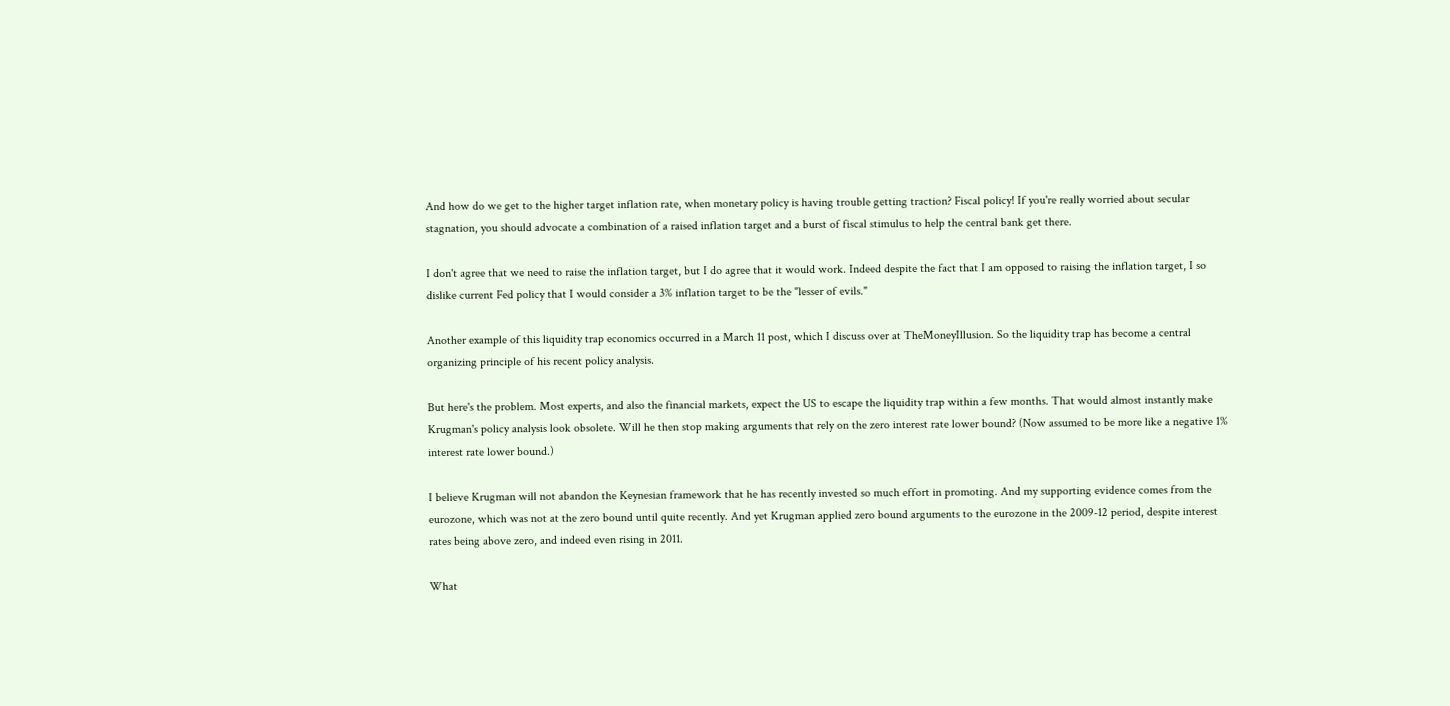And how do we get to the higher target inflation rate, when monetary policy is having trouble getting traction? Fiscal policy! If you're really worried about secular stagnation, you should advocate a combination of a raised inflation target and a burst of fiscal stimulus to help the central bank get there.

I don't agree that we need to raise the inflation target, but I do agree that it would work. Indeed despite the fact that I am opposed to raising the inflation target, I so dislike current Fed policy that I would consider a 3% inflation target to be the "lesser of evils."

Another example of this liquidity trap economics occurred in a March 11 post, which I discuss over at TheMoneyIllusion. So the liquidity trap has become a central organizing principle of his recent policy analysis.

But here's the problem. Most experts, and also the financial markets, expect the US to escape the liquidity trap within a few months. That would almost instantly make Krugman's policy analysis look obsolete. Will he then stop making arguments that rely on the zero interest rate lower bound? (Now assumed to be more like a negative 1% interest rate lower bound.)

I believe Krugman will not abandon the Keynesian framework that he has recently invested so much effort in promoting. And my supporting evidence comes from the eurozone, which was not at the zero bound until quite recently. And yet Krugman applied zero bound arguments to the eurozone in the 2009-12 period, despite interest rates being above zero, and indeed even rising in 2011.

What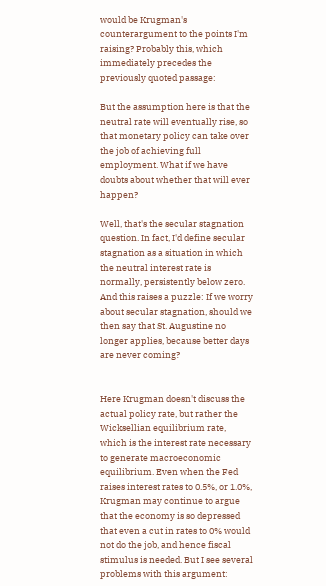would be Krugman's counterargument to the points I'm raising? Probably this, which immediately precedes the previously quoted passage:

But the assumption here is that the neutral rate will eventually rise, so that monetary policy can take over the job of achieving full employment. What if we have doubts about whether that will ever happen?

Well, that's the secular stagnation question. In fact, I'd define secular stagnation as a situation in which the neutral interest rate is normally, persistently below zero. And this raises a puzzle: If we worry about secular stagnation, should we then say that St. Augustine no longer applies, because better days are never coming?


Here Krugman doesn't discuss the actual policy rate, but rather the Wicksellian equilibrium rate, which is the interest rate necessary to generate macroeconomic equilibrium. Even when the Fed raises interest rates to 0.5%, or 1.0%, Krugman may continue to argue that the economy is so depressed that even a cut in rates to 0% would not do the job, and hence fiscal stimulus is needed. But I see several problems with this argument: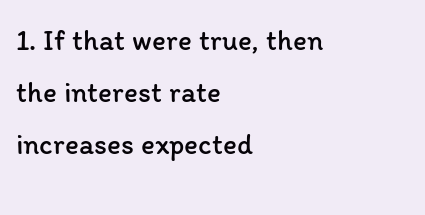1. If that were true, then the interest rate increases expected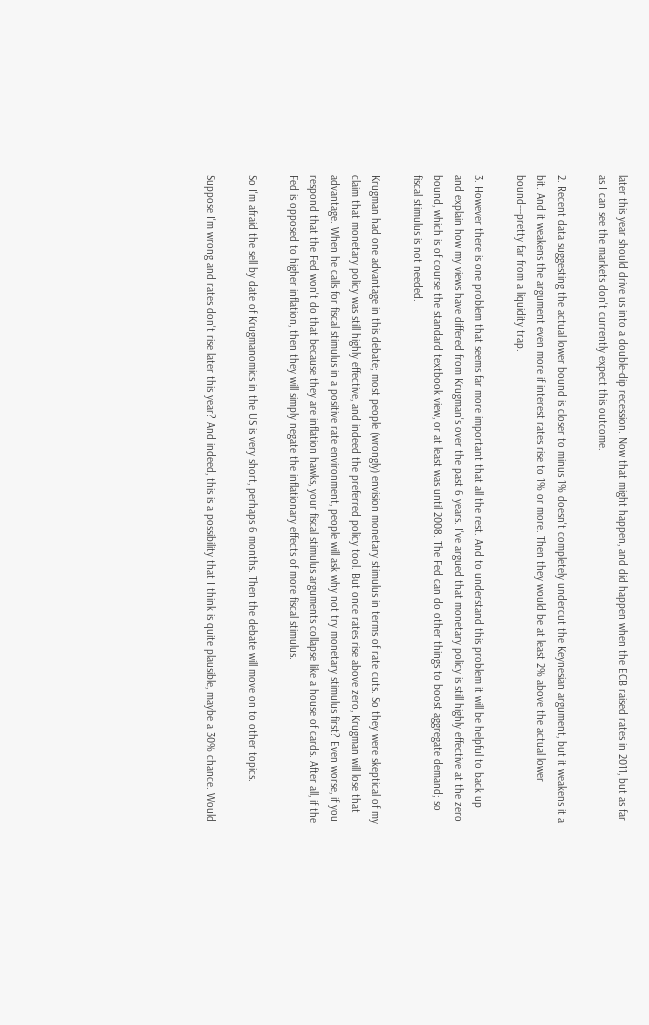later this year should drive us into a double-dip recession. Now that might happen, and did happen when the ECB raised rates in 2011, but as far as I can see the markets don't currently expect this outcome.

2. Recent data suggesting the actual lower bound is closer to minus 1% doesn't completely undercut the Keynesian argument, but it weakens it a bit. And it weakens the argument even more if interest rates rise to 1% or more. Then they would be at least 2% above the actual lower bound---pretty far from a liquidity trap.

3. However there is one problem that seems far more important that all the rest. And to understand this problem it will be helpful to back up and explain how my views have differed from Krugman's over the past 6 years. I've argued that monetary policy is still highly effective at the zero bound, which is of course the standard textbook view, or at least was until 2008. The Fed can do other things to boost aggregate demand; so fiscal stimulus is not needed.

Krugman had one advantage in this debate; most people (wrongly) envision monetary stimulus in terms of rate cuts. So they were skeptical of my claim that monetary policy was still highly effective, and indeed the preferred policy tool. But once rates rise above zero, Krugman will lose that advantage. When he calls for fiscal stimulus in a positive rate environment, people will ask why not try monetary stimulus first? Even worse, if you respond that the Fed won't do that because they are inflation hawks, your fiscal stimulus arguments collapse like a house of cards. After all, if the Fed is opposed to higher inflation, then they will simply negate the inflationary effects of more fiscal stimulus.

So I'm afraid the sell by date of Krugmanomics in the US is very short, perhaps 6 months. Then the debate will move on to other topics.

Suppose I'm wrong and rates don't rise later this year? And indeed, this is a possibility that I think is quite plausible, maybe a 30% chance. Would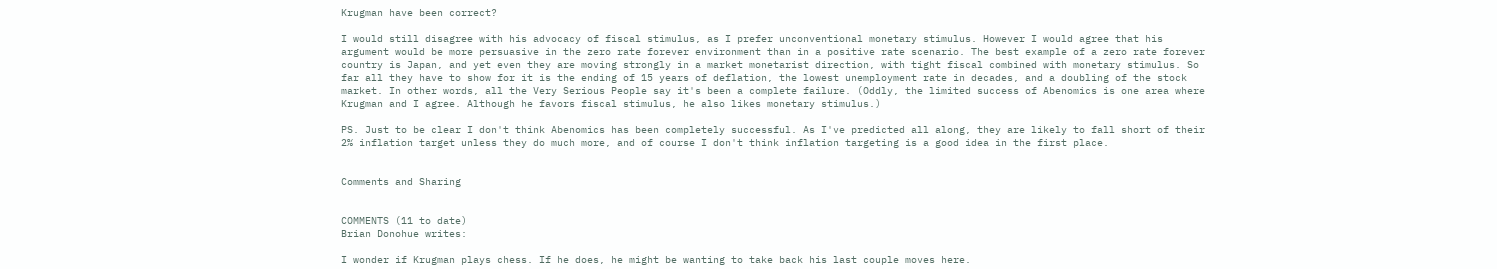Krugman have been correct?

I would still disagree with his advocacy of fiscal stimulus, as I prefer unconventional monetary stimulus. However I would agree that his argument would be more persuasive in the zero rate forever environment than in a positive rate scenario. The best example of a zero rate forever country is Japan, and yet even they are moving strongly in a market monetarist direction, with tight fiscal combined with monetary stimulus. So far all they have to show for it is the ending of 15 years of deflation, the lowest unemployment rate in decades, and a doubling of the stock market. In other words, all the Very Serious People say it's been a complete failure. (Oddly, the limited success of Abenomics is one area where Krugman and I agree. Although he favors fiscal stimulus, he also likes monetary stimulus.)

PS. Just to be clear I don't think Abenomics has been completely successful. As I've predicted all along, they are likely to fall short of their 2% inflation target unless they do much more, and of course I don't think inflation targeting is a good idea in the first place.


Comments and Sharing


COMMENTS (11 to date)
Brian Donohue writes:

I wonder if Krugman plays chess. If he does, he might be wanting to take back his last couple moves here.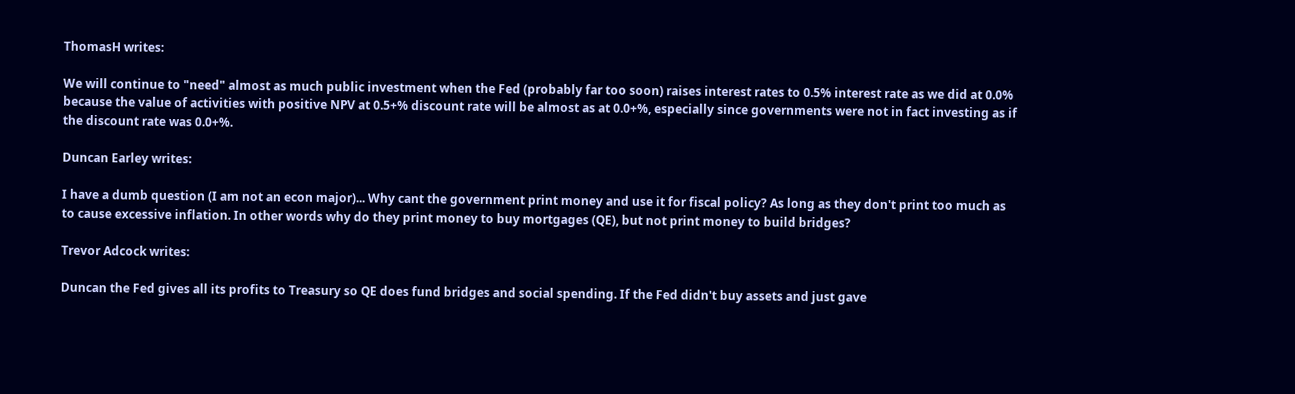ThomasH writes:

We will continue to "need" almost as much public investment when the Fed (probably far too soon) raises interest rates to 0.5% interest rate as we did at 0.0% because the value of activities with positive NPV at 0.5+% discount rate will be almost as at 0.0+%, especially since governments were not in fact investing as if the discount rate was 0.0+%.

Duncan Earley writes:

I have a dumb question (I am not an econ major)... Why cant the government print money and use it for fiscal policy? As long as they don't print too much as to cause excessive inflation. In other words why do they print money to buy mortgages (QE), but not print money to build bridges?

Trevor Adcock writes:

Duncan the Fed gives all its profits to Treasury so QE does fund bridges and social spending. If the Fed didn't buy assets and just gave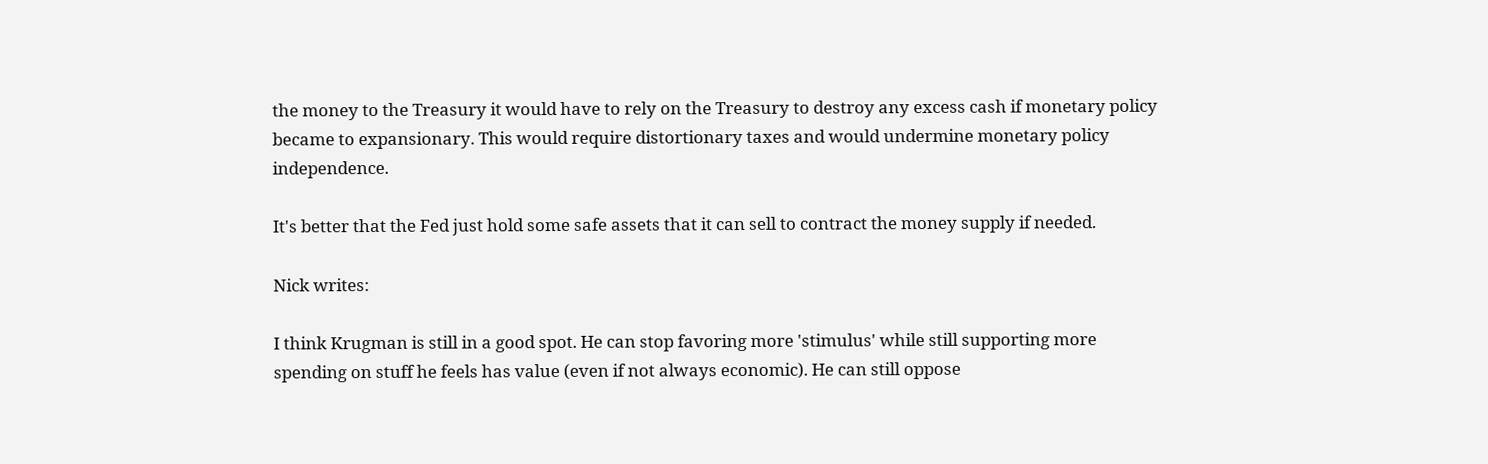the money to the Treasury it would have to rely on the Treasury to destroy any excess cash if monetary policy became to expansionary. This would require distortionary taxes and would undermine monetary policy independence.

It's better that the Fed just hold some safe assets that it can sell to contract the money supply if needed.

Nick writes:

I think Krugman is still in a good spot. He can stop favoring more 'stimulus' while still supporting more spending on stuff he feels has value (even if not always economic). He can still oppose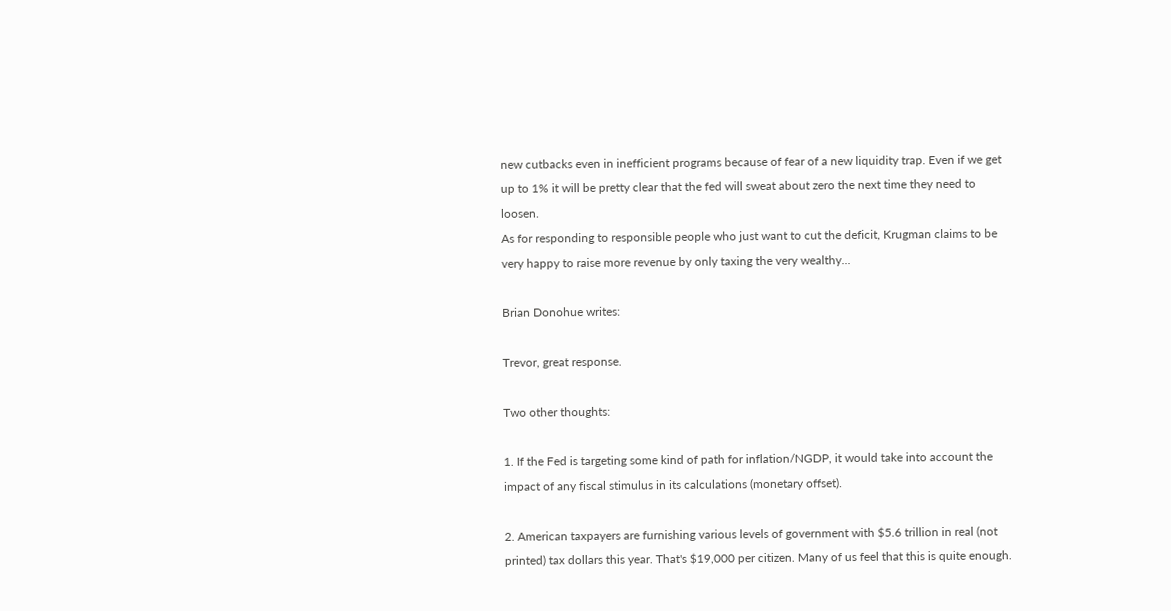new cutbacks even in inefficient programs because of fear of a new liquidity trap. Even if we get up to 1% it will be pretty clear that the fed will sweat about zero the next time they need to loosen.
As for responding to responsible people who just want to cut the deficit, Krugman claims to be very happy to raise more revenue by only taxing the very wealthy...

Brian Donohue writes:

Trevor, great response.

Two other thoughts:

1. If the Fed is targeting some kind of path for inflation/NGDP, it would take into account the impact of any fiscal stimulus in its calculations (monetary offset).

2. American taxpayers are furnishing various levels of government with $5.6 trillion in real (not printed) tax dollars this year. That's $19,000 per citizen. Many of us feel that this is quite enough.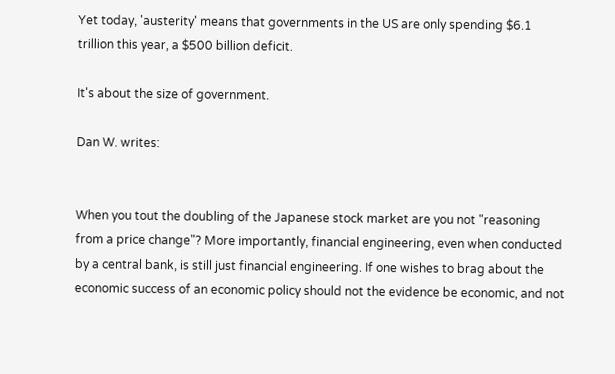Yet today, 'austerity' means that governments in the US are only spending $6.1 trillion this year, a $500 billion deficit.

It's about the size of government.

Dan W. writes:


When you tout the doubling of the Japanese stock market are you not "reasoning from a price change"? More importantly, financial engineering, even when conducted by a central bank, is still just financial engineering. If one wishes to brag about the economic success of an economic policy should not the evidence be economic, and not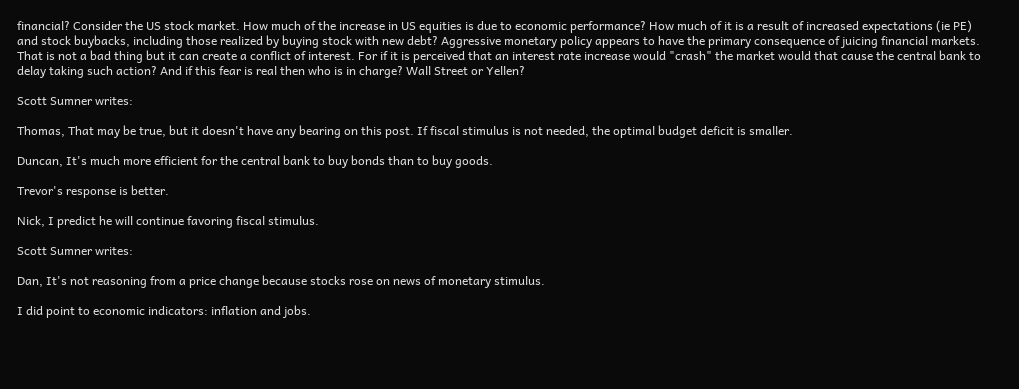financial? Consider the US stock market. How much of the increase in US equities is due to economic performance? How much of it is a result of increased expectations (ie PE) and stock buybacks, including those realized by buying stock with new debt? Aggressive monetary policy appears to have the primary consequence of juicing financial markets. That is not a bad thing but it can create a conflict of interest. For if it is perceived that an interest rate increase would "crash" the market would that cause the central bank to delay taking such action? And if this fear is real then who is in charge? Wall Street or Yellen?

Scott Sumner writes:

Thomas, That may be true, but it doesn't have any bearing on this post. If fiscal stimulus is not needed, the optimal budget deficit is smaller.

Duncan, It's much more efficient for the central bank to buy bonds than to buy goods.

Trevor's response is better.

Nick, I predict he will continue favoring fiscal stimulus.

Scott Sumner writes:

Dan, It's not reasoning from a price change because stocks rose on news of monetary stimulus.

I did point to economic indicators: inflation and jobs.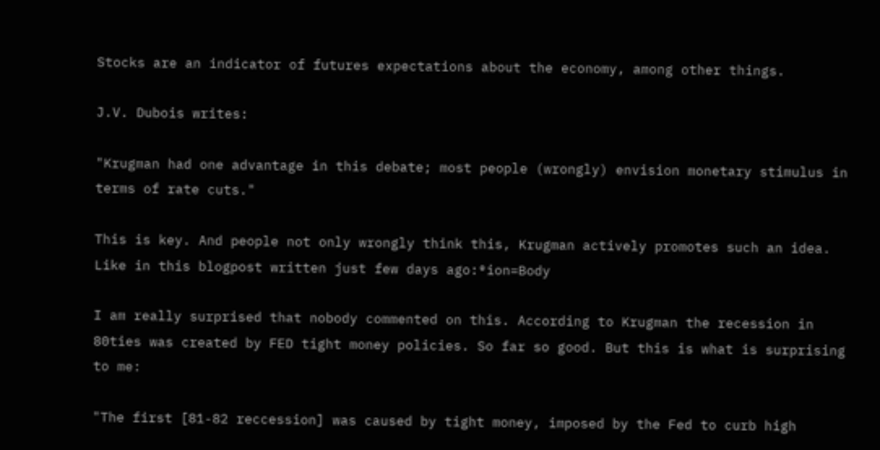Stocks are an indicator of futures expectations about the economy, among other things.

J.V. Dubois writes:

"Krugman had one advantage in this debate; most people (wrongly) envision monetary stimulus in terms of rate cuts."

This is key. And people not only wrongly think this, Krugman actively promotes such an idea. Like in this blogpost written just few days ago:®ion=Body

I am really surprised that nobody commented on this. According to Krugman the recession in 80ties was created by FED tight money policies. So far so good. But this is what is surprising to me:

"The first [81-82 reccession] was caused by tight money, imposed by the Fed to curb high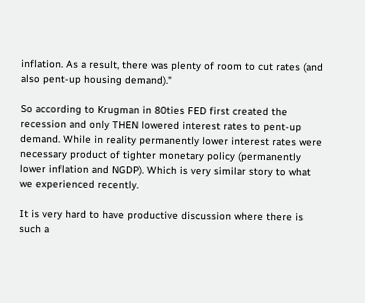inflation. As a result, there was plenty of room to cut rates (and also pent-up housing demand)."

So according to Krugman in 80ties FED first created the recession and only THEN lowered interest rates to pent-up demand. While in reality permanently lower interest rates were necessary product of tighter monetary policy (permanently lower inflation and NGDP). Which is very similar story to what we experienced recently.

It is very hard to have productive discussion where there is such a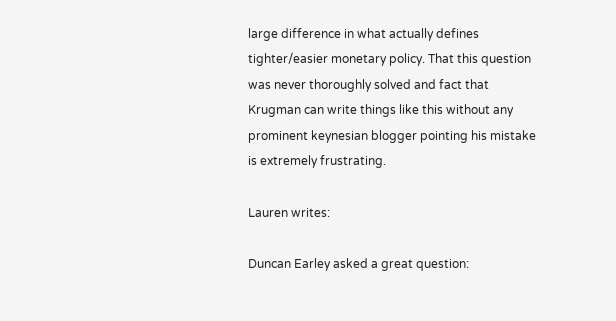large difference in what actually defines tighter/easier monetary policy. That this question was never thoroughly solved and fact that Krugman can write things like this without any prominent keynesian blogger pointing his mistake is extremely frustrating.

Lauren writes:

Duncan Earley asked a great question: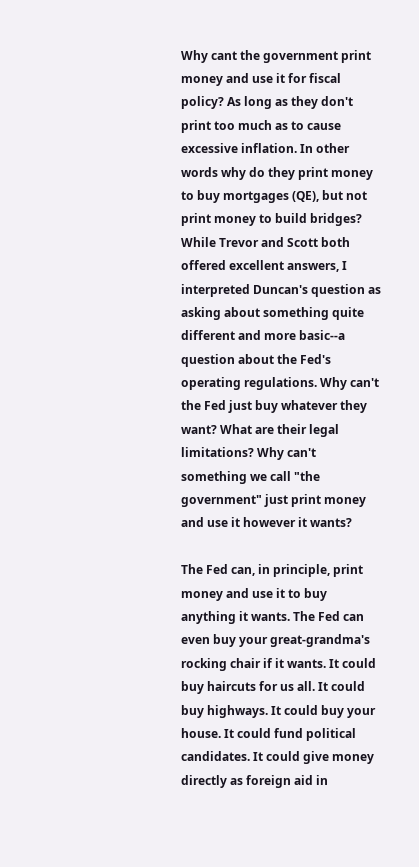Why cant the government print money and use it for fiscal policy? As long as they don't print too much as to cause excessive inflation. In other words why do they print money to buy mortgages (QE), but not print money to build bridges?
While Trevor and Scott both offered excellent answers, I interpreted Duncan's question as asking about something quite different and more basic--a question about the Fed's operating regulations. Why can't the Fed just buy whatever they want? What are their legal limitations? Why can't something we call "the government" just print money and use it however it wants?

The Fed can, in principle, print money and use it to buy anything it wants. The Fed can even buy your great-grandma's rocking chair if it wants. It could buy haircuts for us all. It could buy highways. It could buy your house. It could fund political candidates. It could give money directly as foreign aid in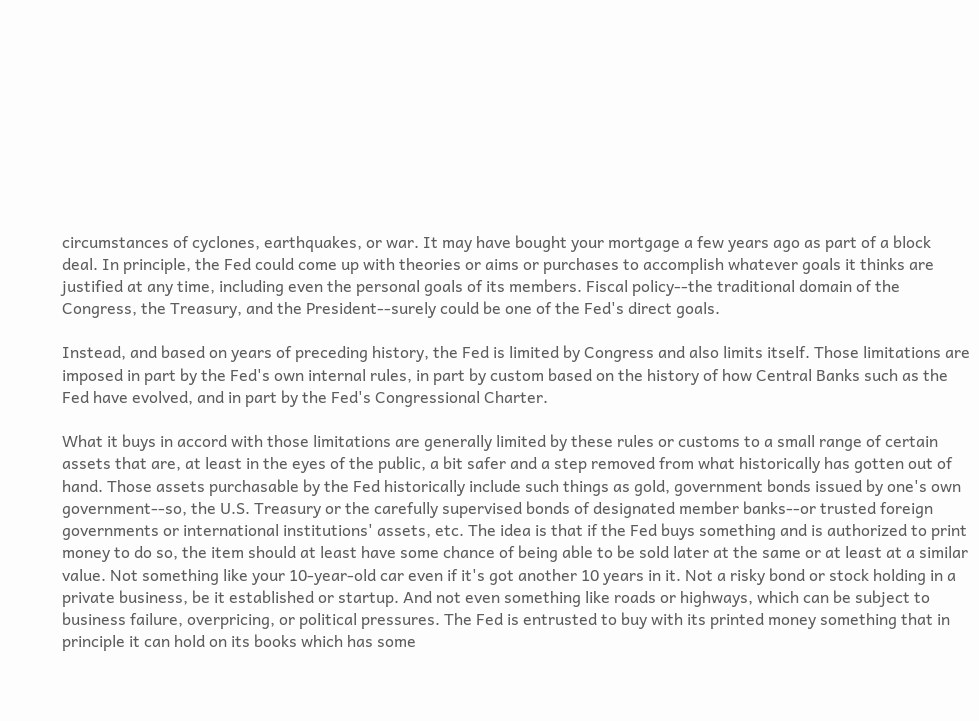circumstances of cyclones, earthquakes, or war. It may have bought your mortgage a few years ago as part of a block deal. In principle, the Fed could come up with theories or aims or purchases to accomplish whatever goals it thinks are justified at any time, including even the personal goals of its members. Fiscal policy--the traditional domain of the Congress, the Treasury, and the President--surely could be one of the Fed's direct goals.

Instead, and based on years of preceding history, the Fed is limited by Congress and also limits itself. Those limitations are imposed in part by the Fed's own internal rules, in part by custom based on the history of how Central Banks such as the Fed have evolved, and in part by the Fed's Congressional Charter.

What it buys in accord with those limitations are generally limited by these rules or customs to a small range of certain assets that are, at least in the eyes of the public, a bit safer and a step removed from what historically has gotten out of hand. Those assets purchasable by the Fed historically include such things as gold, government bonds issued by one's own government--so, the U.S. Treasury or the carefully supervised bonds of designated member banks--or trusted foreign governments or international institutions' assets, etc. The idea is that if the Fed buys something and is authorized to print money to do so, the item should at least have some chance of being able to be sold later at the same or at least at a similar value. Not something like your 10-year-old car even if it's got another 10 years in it. Not a risky bond or stock holding in a private business, be it established or startup. And not even something like roads or highways, which can be subject to business failure, overpricing, or political pressures. The Fed is entrusted to buy with its printed money something that in principle it can hold on its books which has some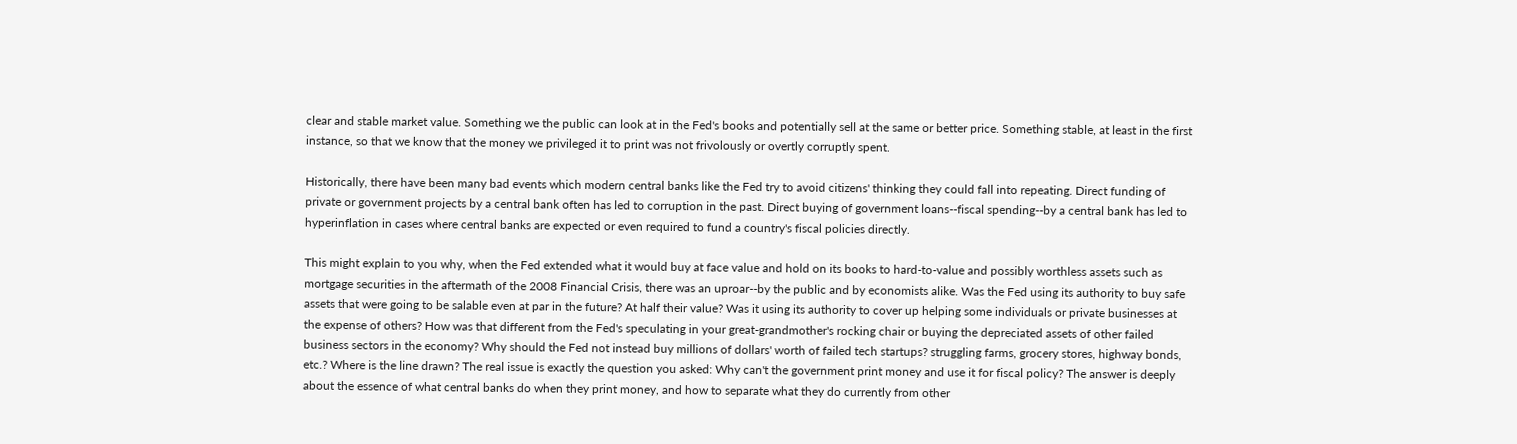clear and stable market value. Something we the public can look at in the Fed's books and potentially sell at the same or better price. Something stable, at least in the first instance, so that we know that the money we privileged it to print was not frivolously or overtly corruptly spent.

Historically, there have been many bad events which modern central banks like the Fed try to avoid citizens' thinking they could fall into repeating. Direct funding of private or government projects by a central bank often has led to corruption in the past. Direct buying of government loans--fiscal spending--by a central bank has led to hyperinflation in cases where central banks are expected or even required to fund a country's fiscal policies directly.

This might explain to you why, when the Fed extended what it would buy at face value and hold on its books to hard-to-value and possibly worthless assets such as mortgage securities in the aftermath of the 2008 Financial Crisis, there was an uproar--by the public and by economists alike. Was the Fed using its authority to buy safe assets that were going to be salable even at par in the future? At half their value? Was it using its authority to cover up helping some individuals or private businesses at the expense of others? How was that different from the Fed's speculating in your great-grandmother's rocking chair or buying the depreciated assets of other failed business sectors in the economy? Why should the Fed not instead buy millions of dollars' worth of failed tech startups? struggling farms, grocery stores, highway bonds, etc.? Where is the line drawn? The real issue is exactly the question you asked: Why can't the government print money and use it for fiscal policy? The answer is deeply about the essence of what central banks do when they print money, and how to separate what they do currently from other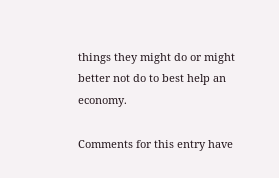things they might do or might better not do to best help an economy.

Comments for this entry have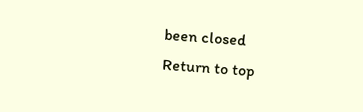been closed
Return to top